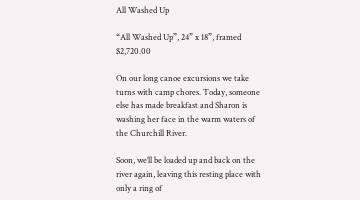All Washed Up

“All Washed Up”, 24” x 18”, framed $2,720.00

On our long canoe excursions we take turns with camp chores. Today, someone else has made breakfast and Sharon is washing her face in the warm waters of the Churchill River.

Soon, we’ll be loaded up and back on the river again, leaving this resting place with only a ring of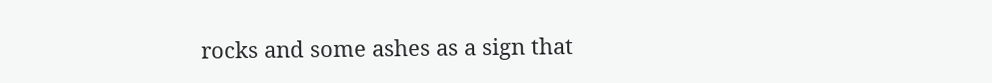rocks and some ashes as a sign that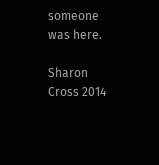someone was here.

Sharon Cross 2014